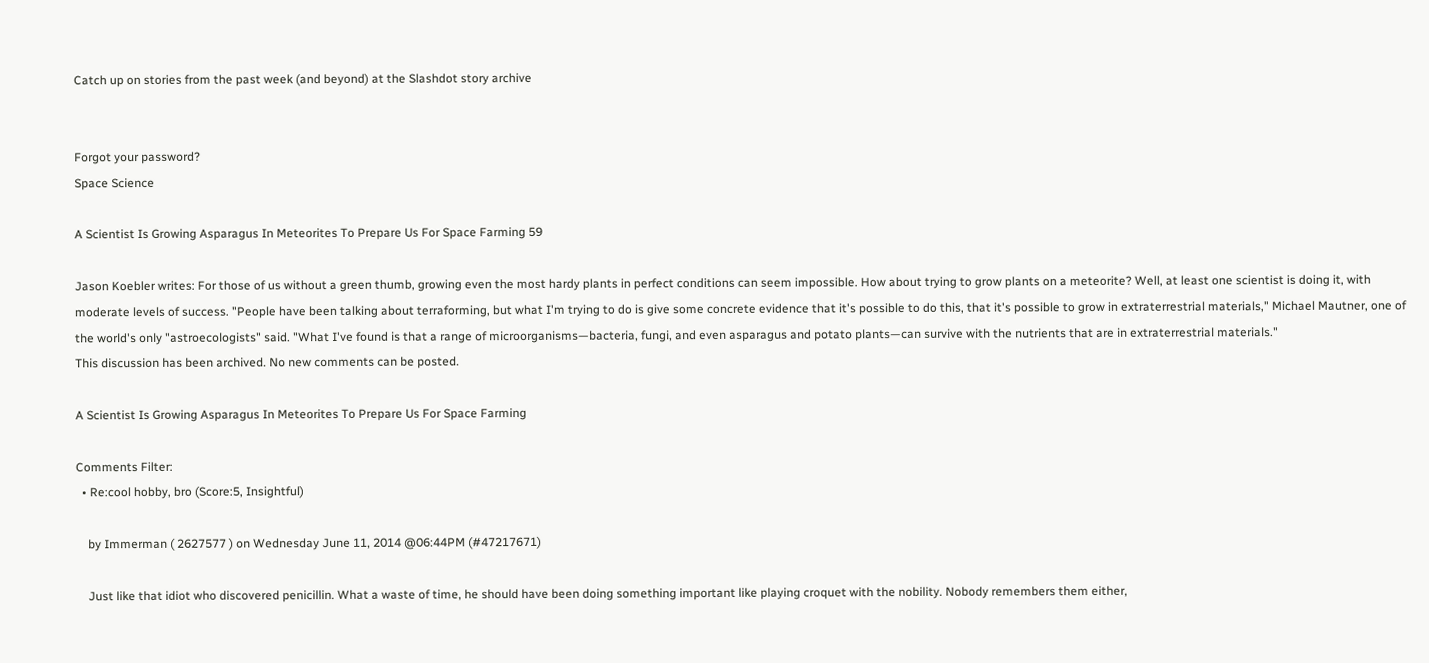Catch up on stories from the past week (and beyond) at the Slashdot story archive


Forgot your password?
Space Science

A Scientist Is Growing Asparagus In Meteorites To Prepare Us For Space Farming 59

Jason Koebler writes: For those of us without a green thumb, growing even the most hardy plants in perfect conditions can seem impossible. How about trying to grow plants on a meteorite? Well, at least one scientist is doing it, with moderate levels of success. "People have been talking about terraforming, but what I'm trying to do is give some concrete evidence that it's possible to do this, that it's possible to grow in extraterrestrial materials," Michael Mautner, one of the world's only "astroecologists" said. "What I've found is that a range of microorganisms—bacteria, fungi, and even asparagus and potato plants—can survive with the nutrients that are in extraterrestrial materials."
This discussion has been archived. No new comments can be posted.

A Scientist Is Growing Asparagus In Meteorites To Prepare Us For Space Farming

Comments Filter:
  • Re:cool hobby, bro (Score:5, Insightful)

    by Immerman ( 2627577 ) on Wednesday June 11, 2014 @06:44PM (#47217671)

    Just like that idiot who discovered penicillin. What a waste of time, he should have been doing something important like playing croquet with the nobility. Nobody remembers them either,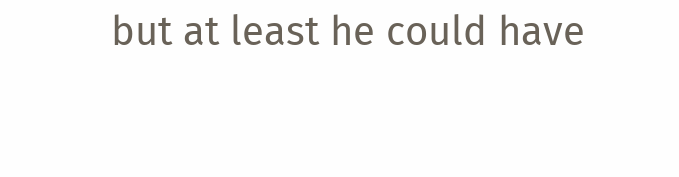but at least he could have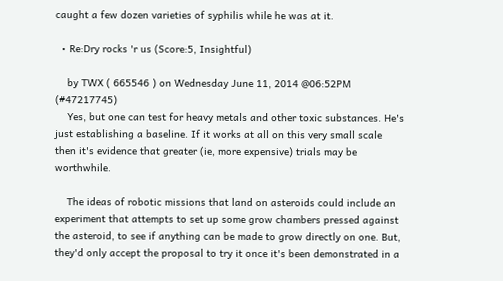caught a few dozen varieties of syphilis while he was at it.

  • Re:Dry rocks 'r us (Score:5, Insightful)

    by TWX ( 665546 ) on Wednesday June 11, 2014 @06:52PM (#47217745)
    Yes, but one can test for heavy metals and other toxic substances. He's just establishing a baseline. If it works at all on this very small scale then it's evidence that greater (ie, more expensive) trials may be worthwhile.

    The ideas of robotic missions that land on asteroids could include an experiment that attempts to set up some grow chambers pressed against the asteroid, to see if anything can be made to grow directly on one. But, they'd only accept the proposal to try it once it's been demonstrated in a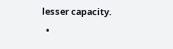lesser capacity.
  •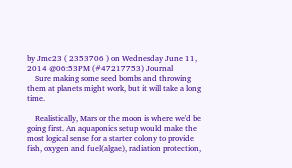by Jmc23 ( 2353706 ) on Wednesday June 11, 2014 @06:53PM (#47217753) Journal
    Sure making some seed bombs and throwing them at planets might work, but it will take a long time.

    Realistically, Mars or the moon is where we'd be going first. An aquaponics setup would make the most logical sense for a starter colony to provide fish, oxygen and fuel(algae), radiation protection,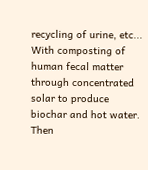recycling of urine, etc... With composting of human fecal matter through concentrated solar to produce biochar and hot water. Then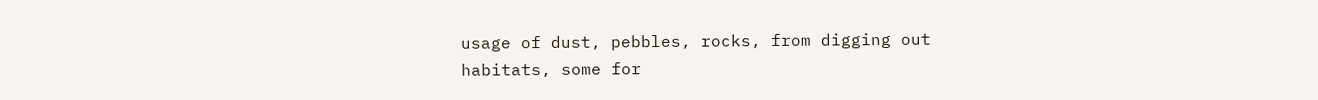usage of dust, pebbles, rocks, from digging out habitats, some for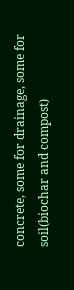concrete, some for drainage, some for soil(biochar and compost)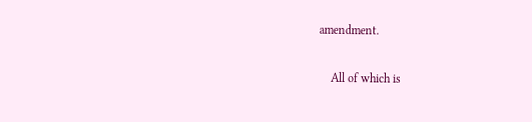amendment.

    All of which is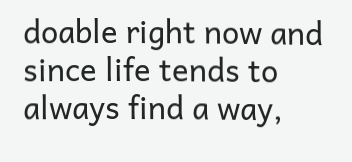doable right now and since life tends to always find a way,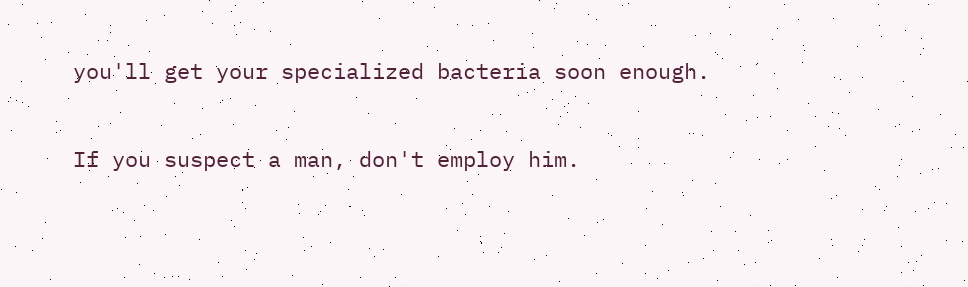you'll get your specialized bacteria soon enough.

If you suspect a man, don't employ him.